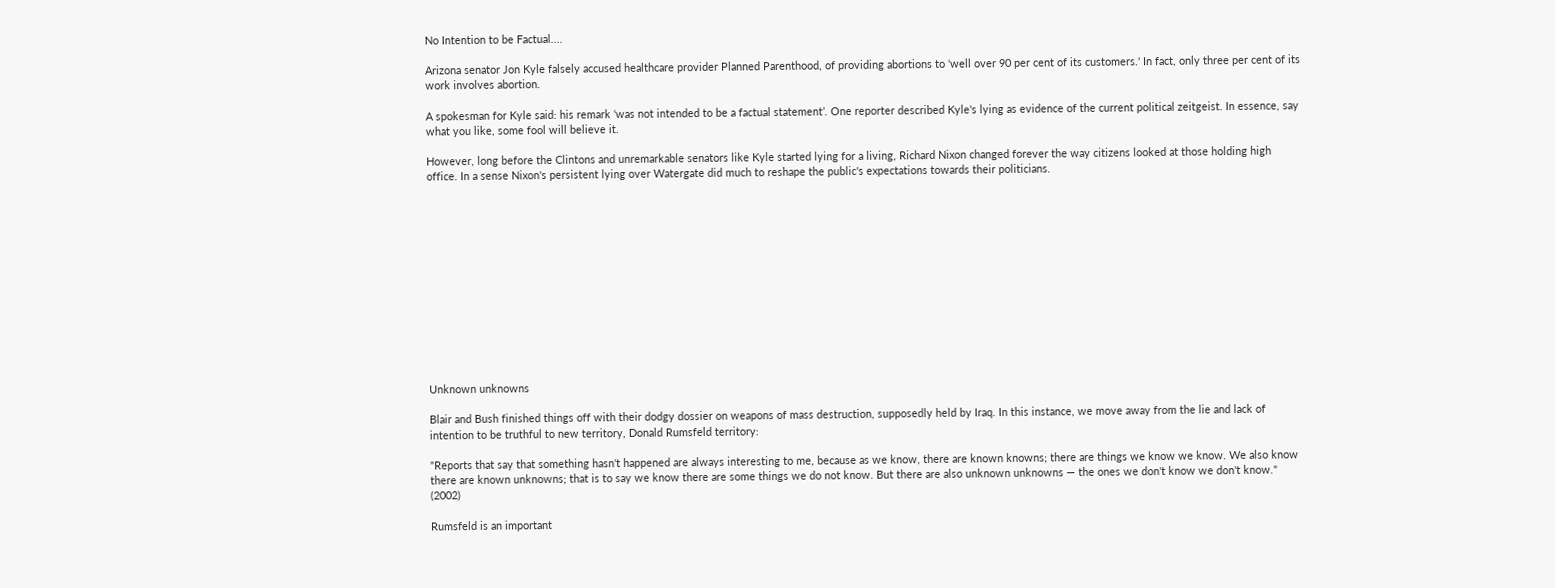No Intention to be Factual....

Arizona senator Jon Kyle falsely accused healthcare provider Planned Parenthood, of providing abortions to ‘well over 90 per cent of its customers.' In fact, only three per cent of its work involves abortion.

A spokesman for Kyle said: his remark ‘was not intended to be a factual statement’. One reporter described Kyle's lying as evidence of the current political zeitgeist. In essence, say what you like, some fool will believe it.

However, long before the Clintons and unremarkable senators like Kyle started lying for a living, Richard Nixon changed forever the way citizens looked at those holding high office. In a sense Nixon's persistent lying over Watergate did much to reshape the public's expectations towards their politicians.













Unknown unknowns

Blair and Bush finished things off with their dodgy dossier on weapons of mass destruction, supposedly held by Iraq. In this instance, we move away from the lie and lack of intention to be truthful to new territory, Donald Rumsfeld territory:

"Reports that say that something hasn't happened are always interesting to me, because as we know, there are known knowns; there are things we know we know. We also know there are known unknowns; that is to say we know there are some things we do not know. But there are also unknown unknowns — the ones we don't know we don't know." (2002)

Rumsfeld is an important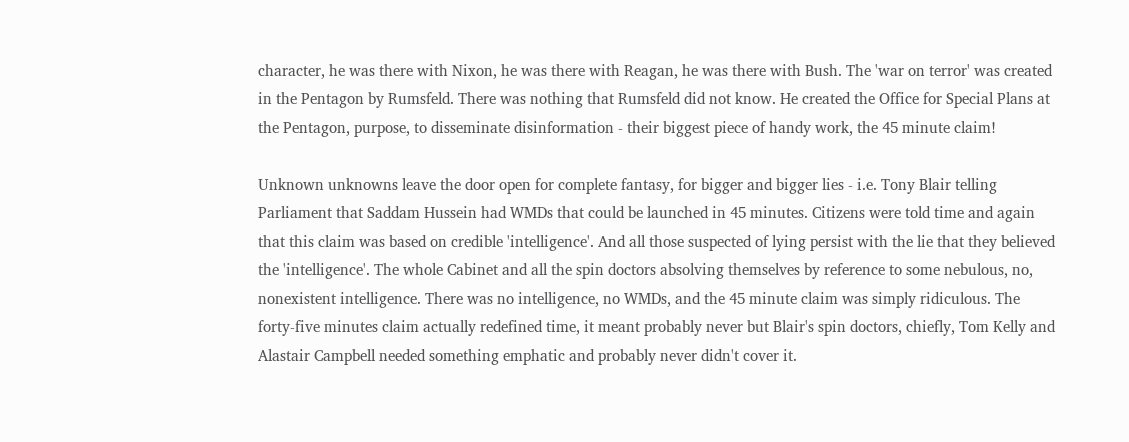character, he was there with Nixon, he was there with Reagan, he was there with Bush. The 'war on terror' was created in the Pentagon by Rumsfeld. There was nothing that Rumsfeld did not know. He created the Office for Special Plans at the Pentagon, purpose, to disseminate disinformation - their biggest piece of handy work, the 45 minute claim!

Unknown unknowns leave the door open for complete fantasy, for bigger and bigger lies - i.e. Tony Blair telling Parliament that Saddam Hussein had WMDs that could be launched in 45 minutes. Citizens were told time and again that this claim was based on credible 'intelligence'. And all those suspected of lying persist with the lie that they believed the 'intelligence'. The whole Cabinet and all the spin doctors absolving themselves by reference to some nebulous, no, nonexistent intelligence. There was no intelligence, no WMDs, and the 45 minute claim was simply ridiculous. The forty-five minutes claim actually redefined time, it meant probably never but Blair's spin doctors, chiefly, Tom Kelly and Alastair Campbell needed something emphatic and probably never didn't cover it.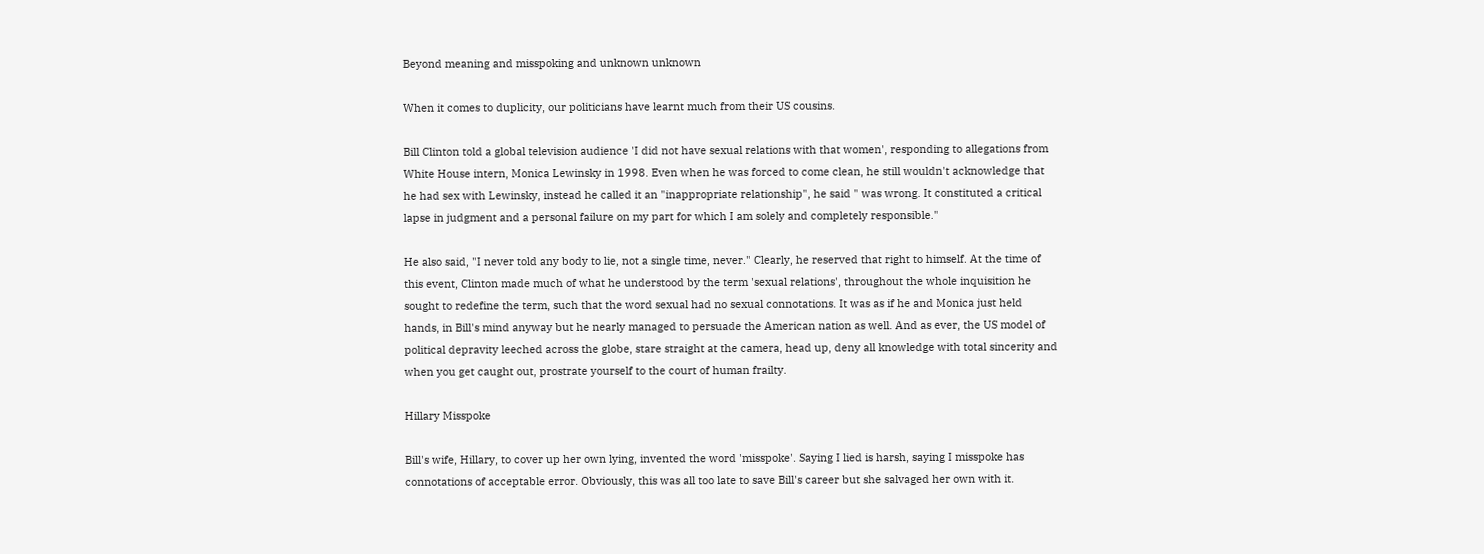Beyond meaning and misspoking and unknown unknown

When it comes to duplicity, our politicians have learnt much from their US cousins.

Bill Clinton told a global television audience 'I did not have sexual relations with that women', responding to allegations from White House intern, Monica Lewinsky in 1998. Even when he was forced to come clean, he still wouldn't acknowledge that he had sex with Lewinsky, instead he called it an "inappropriate relationship", he said " was wrong. It constituted a critical lapse in judgment and a personal failure on my part for which I am solely and completely responsible."

He also said, "I never told any body to lie, not a single time, never." Clearly, he reserved that right to himself. At the time of this event, Clinton made much of what he understood by the term 'sexual relations', throughout the whole inquisition he sought to redefine the term, such that the word sexual had no sexual connotations. It was as if he and Monica just held hands, in Bill's mind anyway but he nearly managed to persuade the American nation as well. And as ever, the US model of political depravity leeched across the globe, stare straight at the camera, head up, deny all knowledge with total sincerity and when you get caught out, prostrate yourself to the court of human frailty.

Hillary Misspoke

Bill's wife, Hillary, to cover up her own lying, invented the word 'misspoke'. Saying I lied is harsh, saying I misspoke has connotations of acceptable error. Obviously, this was all too late to save Bill's career but she salvaged her own with it.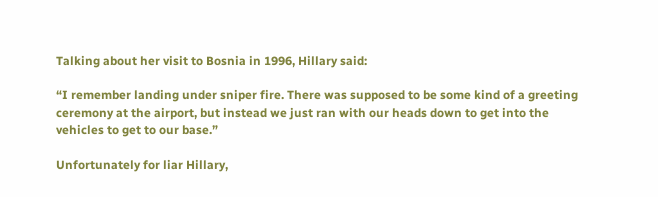Talking about her visit to Bosnia in 1996, Hillary said:

“I remember landing under sniper fire. There was supposed to be some kind of a greeting ceremony at the airport, but instead we just ran with our heads down to get into the vehicles to get to our base.”

Unfortunately for liar Hillary,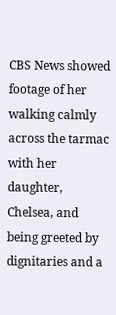CBS News showed footage of her walking calmly across the tarmac with her daughter, Chelsea, and being greeted by dignitaries and a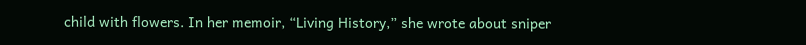child with flowers. In her memoir, “Living History,” she wrote about sniper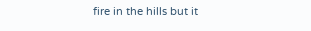fire in the hills but it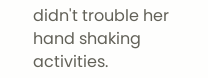didn't trouble her hand shaking activities.